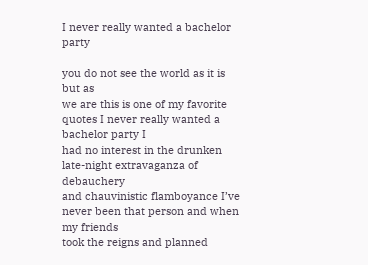I never really wanted a bachelor party

you do not see the world as it is but as
we are this is one of my favorite quotes I never really wanted a bachelor party I
had no interest in the drunken late-night extravaganza of debauchery
and chauvinistic flamboyance I’ve never been that person and when my friends
took the reigns and planned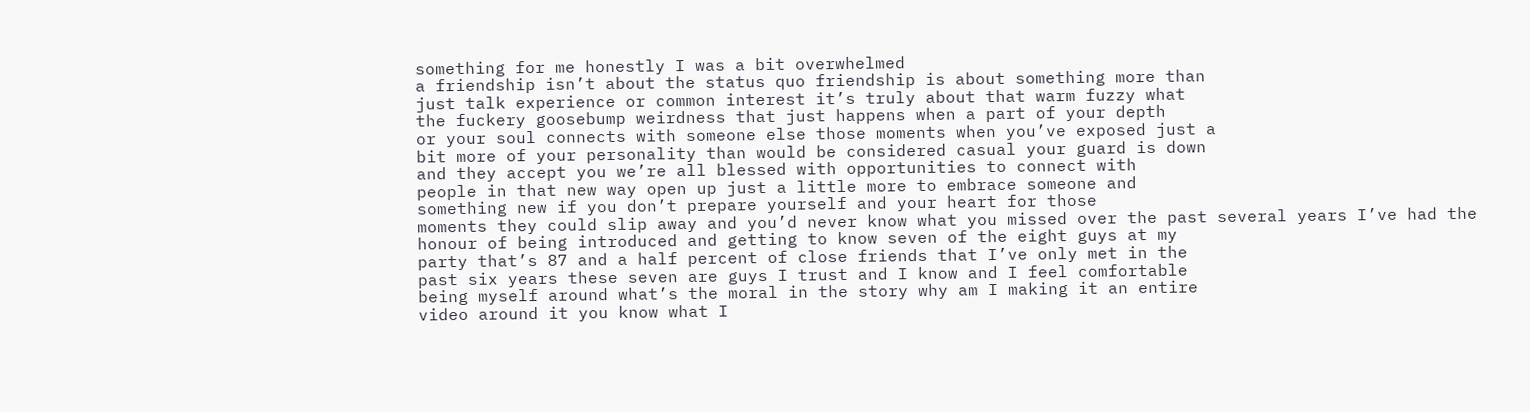something for me honestly I was a bit overwhelmed
a friendship isn’t about the status quo friendship is about something more than
just talk experience or common interest it’s truly about that warm fuzzy what
the fuckery goosebump weirdness that just happens when a part of your depth
or your soul connects with someone else those moments when you’ve exposed just a
bit more of your personality than would be considered casual your guard is down
and they accept you we’re all blessed with opportunities to connect with
people in that new way open up just a little more to embrace someone and
something new if you don’t prepare yourself and your heart for those
moments they could slip away and you’d never know what you missed over the past several years I’ve had the
honour of being introduced and getting to know seven of the eight guys at my
party that’s 87 and a half percent of close friends that I’ve only met in the
past six years these seven are guys I trust and I know and I feel comfortable
being myself around what’s the moral in the story why am I making it an entire
video around it you know what I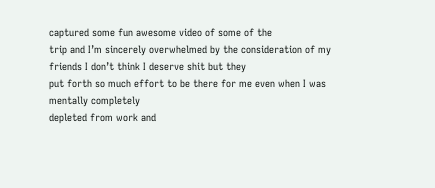captured some fun awesome video of some of the
trip and I’m sincerely overwhelmed by the consideration of my friends I don’t think I deserve shit but they
put forth so much effort to be there for me even when I was mentally completely
depleted from work and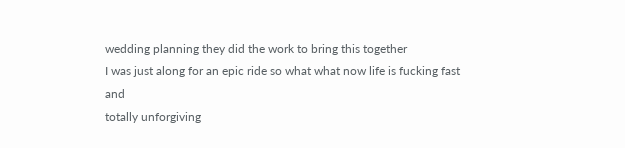wedding planning they did the work to bring this together
I was just along for an epic ride so what what now life is fucking fast and
totally unforgiving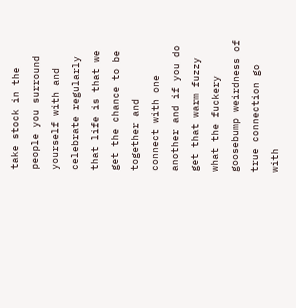take stock in the people you surround yourself with and
celebrate regularly that life is that we get the chance to be together and
connect with one another and if you do get that warm fuzzy what the fuckery
goosebump weirdness of true connection go with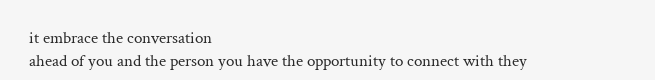it embrace the conversation
ahead of you and the person you have the opportunity to connect with they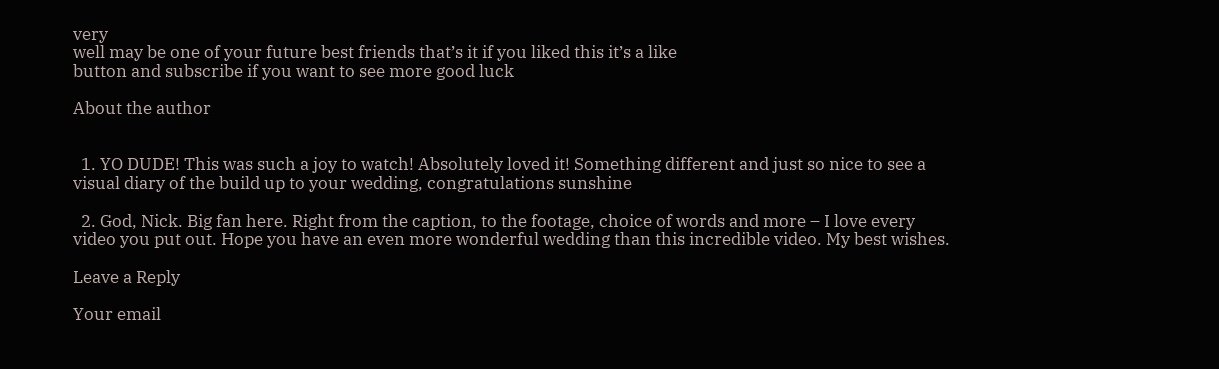very
well may be one of your future best friends that’s it if you liked this it’s a like
button and subscribe if you want to see more good luck

About the author


  1. YO DUDE! This was such a joy to watch! Absolutely loved it! Something different and just so nice to see a visual diary of the build up to your wedding, congratulations sunshine

  2. God, Nick. Big fan here. Right from the caption, to the footage, choice of words and more – I love every video you put out. Hope you have an even more wonderful wedding than this incredible video. My best wishes.

Leave a Reply

Your email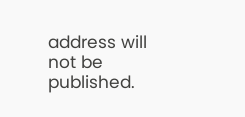address will not be published.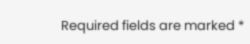Required fields are marked *